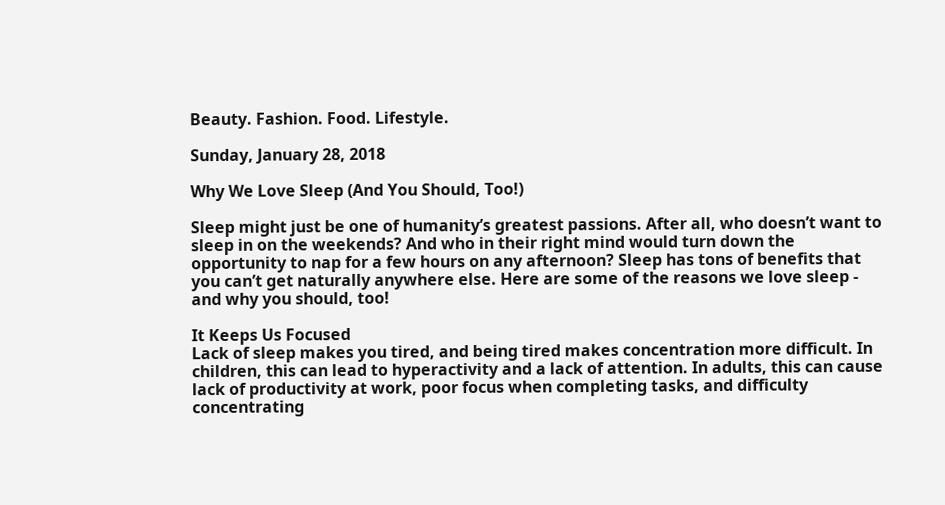Beauty. Fashion. Food. Lifestyle.

Sunday, January 28, 2018

Why We Love Sleep (And You Should, Too!)

Sleep might just be one of humanity’s greatest passions. After all, who doesn’t want to sleep in on the weekends? And who in their right mind would turn down the opportunity to nap for a few hours on any afternoon? Sleep has tons of benefits that you can’t get naturally anywhere else. Here are some of the reasons we love sleep - and why you should, too!

It Keeps Us Focused
Lack of sleep makes you tired, and being tired makes concentration more difficult. In children, this can lead to hyperactivity and a lack of attention. In adults, this can cause lack of productivity at work, poor focus when completing tasks, and difficulty concentrating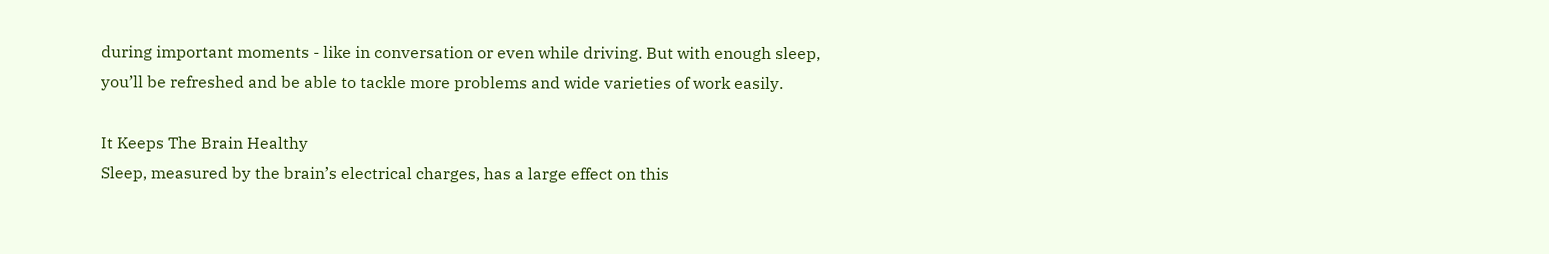during important moments - like in conversation or even while driving. But with enough sleep, you’ll be refreshed and be able to tackle more problems and wide varieties of work easily.

It Keeps The Brain Healthy
Sleep, measured by the brain’s electrical charges, has a large effect on this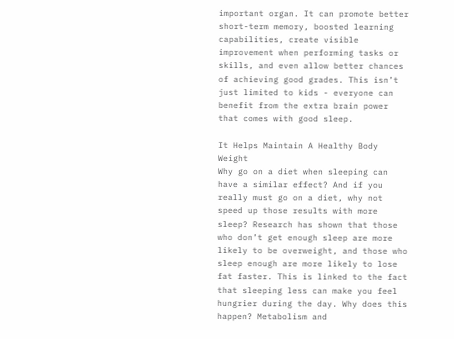important organ. It can promote better short-term memory, boosted learning capabilities, create visible improvement when performing tasks or skills, and even allow better chances of achieving good grades. This isn’t just limited to kids - everyone can benefit from the extra brain power that comes with good sleep.

It Helps Maintain A Healthy Body Weight
Why go on a diet when sleeping can have a similar effect? And if you really must go on a diet, why not speed up those results with more sleep? Research has shown that those who don’t get enough sleep are more likely to be overweight, and those who sleep enough are more likely to lose fat faster. This is linked to the fact that sleeping less can make you feel hungrier during the day. Why does this happen? Metabolism and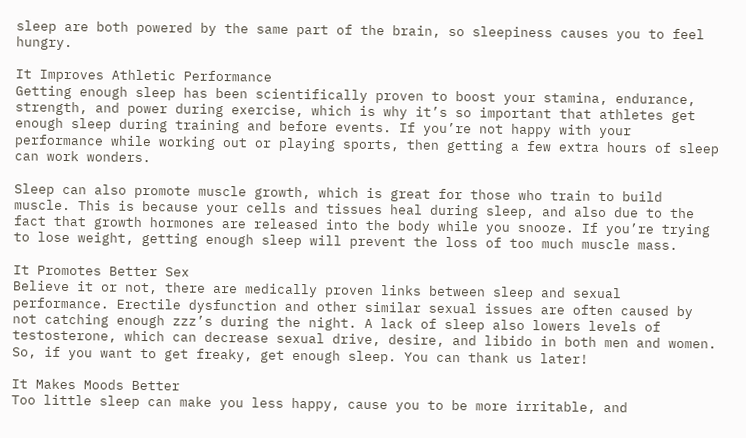sleep are both powered by the same part of the brain, so sleepiness causes you to feel hungry.

It Improves Athletic Performance
Getting enough sleep has been scientifically proven to boost your stamina, endurance, strength, and power during exercise, which is why it’s so important that athletes get enough sleep during training and before events. If you’re not happy with your performance while working out or playing sports, then getting a few extra hours of sleep can work wonders.

Sleep can also promote muscle growth, which is great for those who train to build muscle. This is because your cells and tissues heal during sleep, and also due to the fact that growth hormones are released into the body while you snooze. If you’re trying to lose weight, getting enough sleep will prevent the loss of too much muscle mass.

It Promotes Better Sex
Believe it or not, there are medically proven links between sleep and sexual performance. Erectile dysfunction and other similar sexual issues are often caused by not catching enough zzz’s during the night. A lack of sleep also lowers levels of testosterone, which can decrease sexual drive, desire, and libido in both men and women. So, if you want to get freaky, get enough sleep. You can thank us later!

It Makes Moods Better
Too little sleep can make you less happy, cause you to be more irritable, and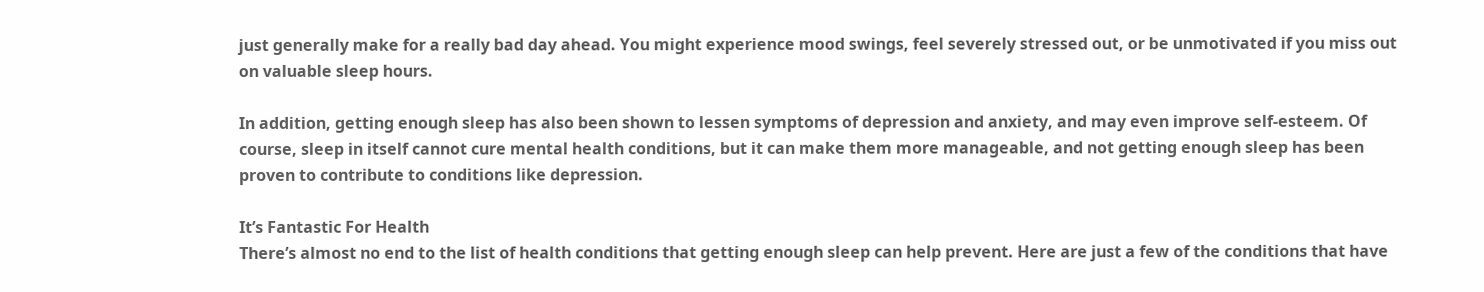just generally make for a really bad day ahead. You might experience mood swings, feel severely stressed out, or be unmotivated if you miss out on valuable sleep hours.

In addition, getting enough sleep has also been shown to lessen symptoms of depression and anxiety, and may even improve self-esteem. Of course, sleep in itself cannot cure mental health conditions, but it can make them more manageable, and not getting enough sleep has been proven to contribute to conditions like depression.

It’s Fantastic For Health
There’s almost no end to the list of health conditions that getting enough sleep can help prevent. Here are just a few of the conditions that have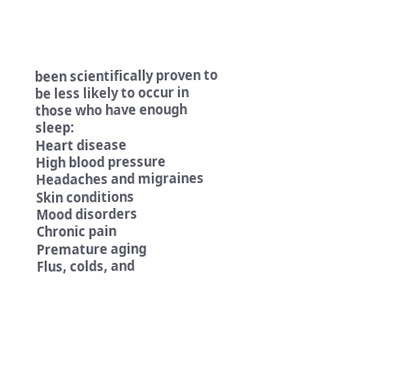been scientifically proven to be less likely to occur in those who have enough sleep:
Heart disease
High blood pressure
Headaches and migraines
Skin conditions
Mood disorders
Chronic pain
Premature aging
Flus, colds, and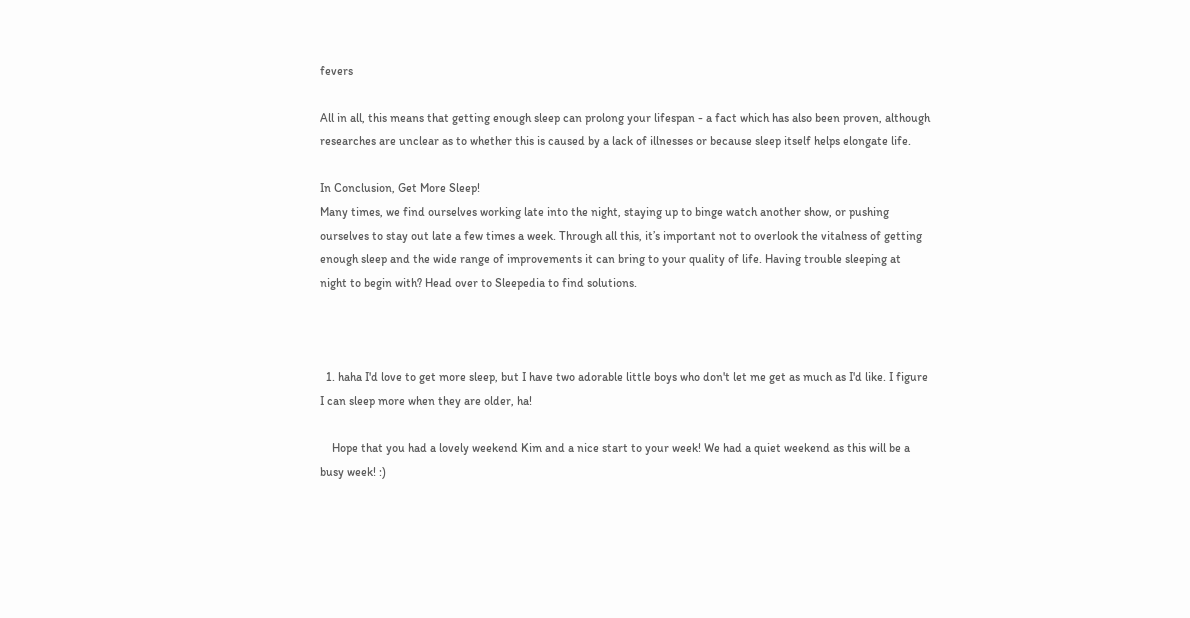fevers

All in all, this means that getting enough sleep can prolong your lifespan - a fact which has also been proven, although researches are unclear as to whether this is caused by a lack of illnesses or because sleep itself helps elongate life.

In Conclusion, Get More Sleep!
Many times, we find ourselves working late into the night, staying up to binge watch another show, or pushing ourselves to stay out late a few times a week. Through all this, it’s important not to overlook the vitalness of getting enough sleep and the wide range of improvements it can bring to your quality of life. Having trouble sleeping at night to begin with? Head over to Sleepedia to find solutions.



  1. haha I'd love to get more sleep, but I have two adorable little boys who don't let me get as much as I'd like. I figure I can sleep more when they are older, ha!

    Hope that you had a lovely weekend Kim and a nice start to your week! We had a quiet weekend as this will be a busy week! :)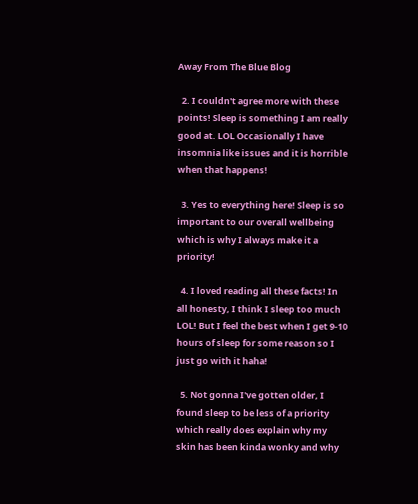Away From The Blue Blog

  2. I couldn't agree more with these points! Sleep is something I am really good at. LOL Occasionally I have insomnia like issues and it is horrible when that happens!

  3. Yes to everything here! Sleep is so important to our overall wellbeing which is why I always make it a priority!

  4. I loved reading all these facts! In all honesty, I think I sleep too much LOL! But I feel the best when I get 9-10 hours of sleep for some reason so I just go with it haha!

  5. Not gonna I've gotten older, I found sleep to be less of a priority which really does explain why my skin has been kinda wonky and why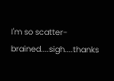I'm so scatter-brained....sigh....thanks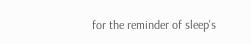for the reminder of sleep's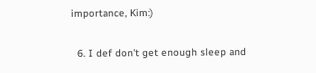importance, Kim:)

  6. I def don't get enough sleep and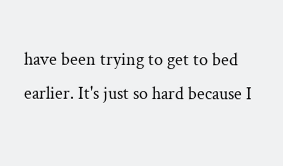have been trying to get to bed earlier. It's just so hard because I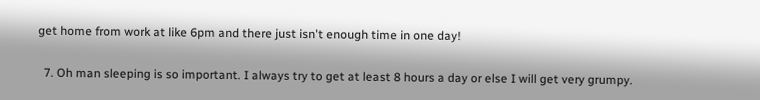get home from work at like 6pm and there just isn't enough time in one day!

  7. Oh man sleeping is so important. I always try to get at least 8 hours a day or else I will get very grumpy.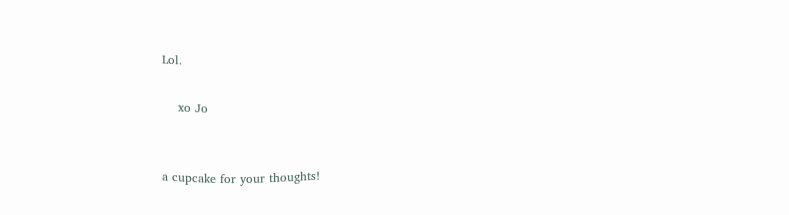Lol.

    xo Jo


a cupcake for your thoughts!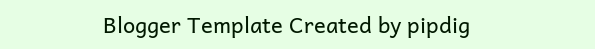Blogger Template Created by pipdig